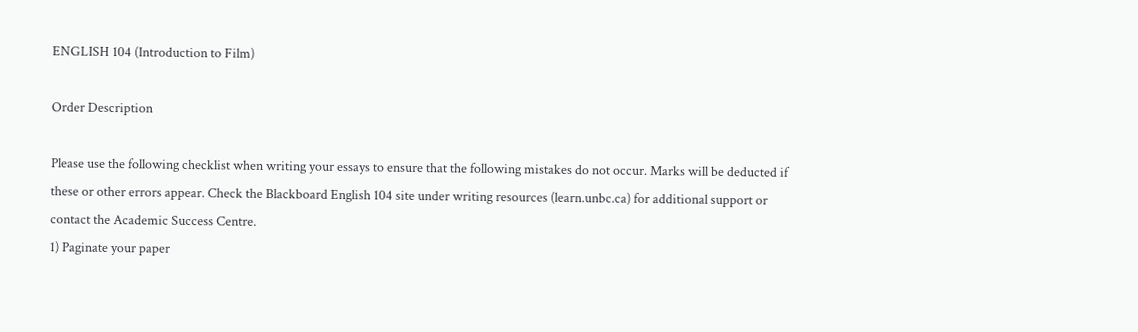ENGLISH 104 (Introduction to Film)

Order Description

Please use the following checklist when writing your essays to ensure that the following mistakes do not occur. Marks will be deducted if these or other errors appear. Check the Blackboard English 104 site under writing resources (learn.unbc.ca) for additional support or contact the Academic Success Centre.
1) Paginate your paper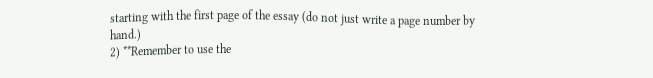starting with the first page of the essay (do not just write a page number by hand.)
2) **Remember to use the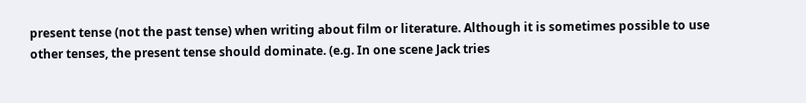present tense (not the past tense) when writing about film or literature. Although it is sometimes possible to use other tenses, the present tense should dominate. (e.g. In one scene Jack tries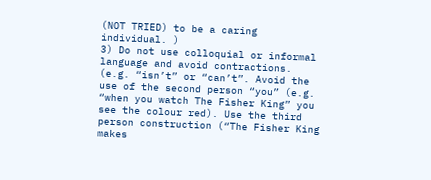(NOT TRIED) to be a caring individual. )
3) Do not use colloquial or informal language and avoid contractions. (e.g. “isn’t” or “can’t”. Avoid the use of the second person “you” (e.g. “when you watch The Fisher King” you see the colour red). Use the third person construction (“The Fisher King makes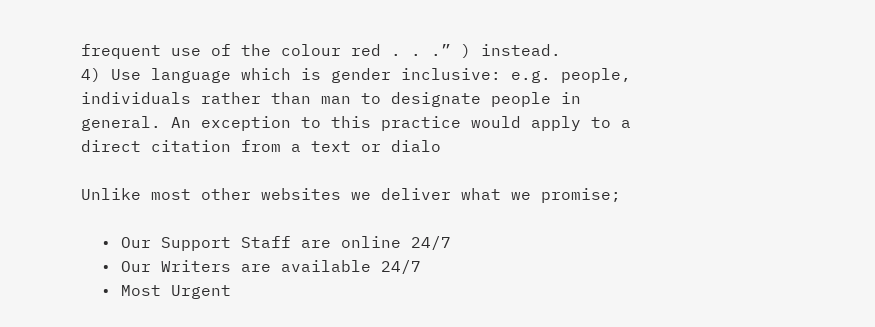frequent use of the colour red . . .” ) instead.
4) Use language which is gender inclusive: e.g. people, individuals rather than man to designate people in general. An exception to this practice would apply to a direct citation from a text or dialo

Unlike most other websites we deliver what we promise;

  • Our Support Staff are online 24/7
  • Our Writers are available 24/7
  • Most Urgent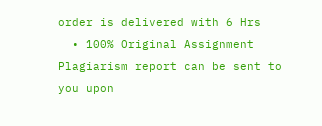order is delivered with 6 Hrs
  • 100% Original Assignment Plagiarism report can be sent to you upon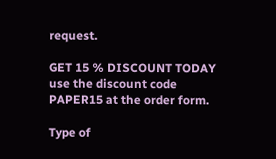request.

GET 15 % DISCOUNT TODAY use the discount code PAPER15 at the order form.

Type of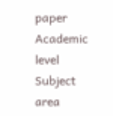paper Academic level Subject area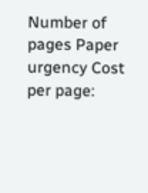Number of pages Paper urgency Cost per page: